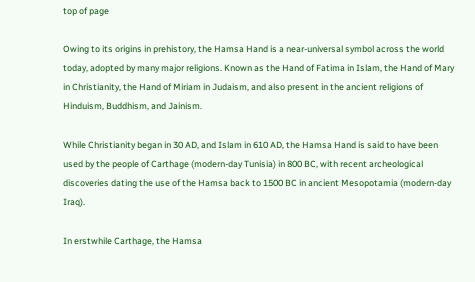top of page

Owing to its origins in prehistory, the Hamsa Hand is a near-universal symbol across the world today, adopted by many major religions. Known as the Hand of Fatima in Islam, the Hand of Mary in Christianity, the Hand of Miriam in Judaism, and also present in the ancient religions of Hinduism, Buddhism, and Jainism.

While Christianity began in 30 AD, and Islam in 610 AD, the Hamsa Hand is said to have been used by the people of Carthage (modern-day Tunisia) in 800 BC, with recent archeological discoveries dating the use of the Hamsa back to 1500 BC in ancient Mesopotamia (modern-day Iraq).

In erstwhile Carthage, the Hamsa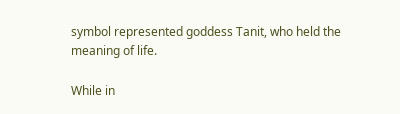symbol represented goddess Tanit, who held the meaning of life.

While in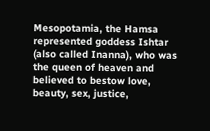Mesopotamia, the Hamsa represented goddess Ishtar (also called Inanna), who was the queen of heaven and believed to bestow love, beauty, sex, justice,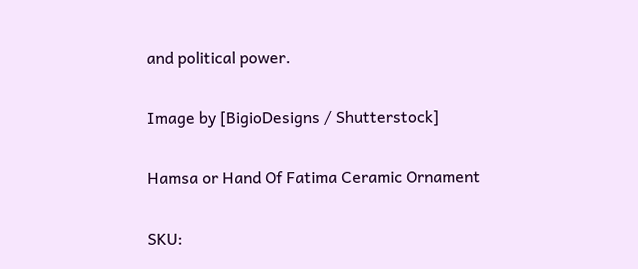and political power.

Image by [BigioDesigns / Shutterstock]

Hamsa or Hand Of Fatima Ceramic Ornament

SKU: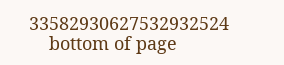33582930627532932524
    bottom of page